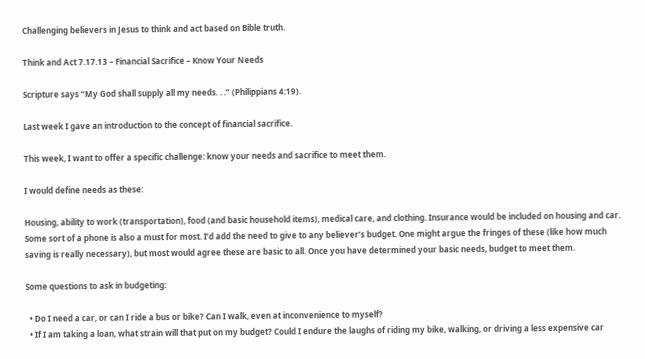Challenging believers in Jesus to think and act based on Bible truth.

Think and Act 7.17.13 – Financial Sacrifice – Know Your Needs

Scripture says “My God shall supply all my needs. . .” (Philippians 4:19).

Last week I gave an introduction to the concept of financial sacrifice.

This week, I want to offer a specific challenge: know your needs and sacrifice to meet them.

I would define needs as these:

Housing, ability to work (transportation), food (and basic household items), medical care, and clothing. Insurance would be included on housing and car. Some sort of a phone is also a must for most. I’d add the need to give to any believer’s budget. One might argue the fringes of these (like how much saving is really necessary), but most would agree these are basic to all. Once you have determined your basic needs, budget to meet them.

Some questions to ask in budgeting:

  • Do I need a car, or can I ride a bus or bike? Can I walk, even at inconvenience to myself?
  • If I am taking a loan, what strain will that put on my budget? Could I endure the laughs of riding my bike, walking, or driving a less expensive car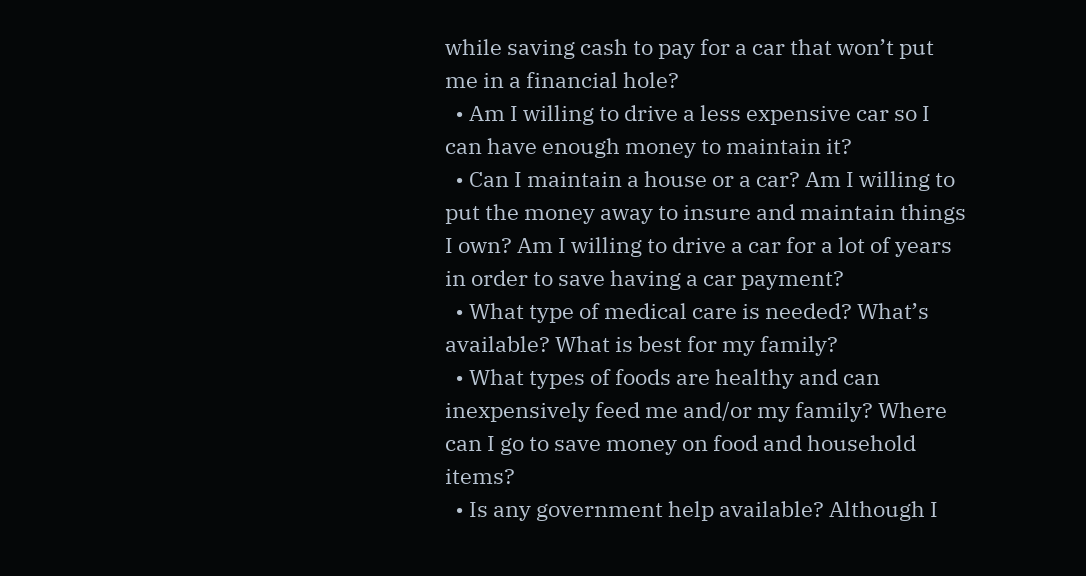while saving cash to pay for a car that won’t put me in a financial hole?
  • Am I willing to drive a less expensive car so I can have enough money to maintain it?
  • Can I maintain a house or a car? Am I willing to put the money away to insure and maintain things I own? Am I willing to drive a car for a lot of years in order to save having a car payment?
  • What type of medical care is needed? What’s available? What is best for my family?
  • What types of foods are healthy and can inexpensively feed me and/or my family? Where can I go to save money on food and household items?
  • Is any government help available? Although I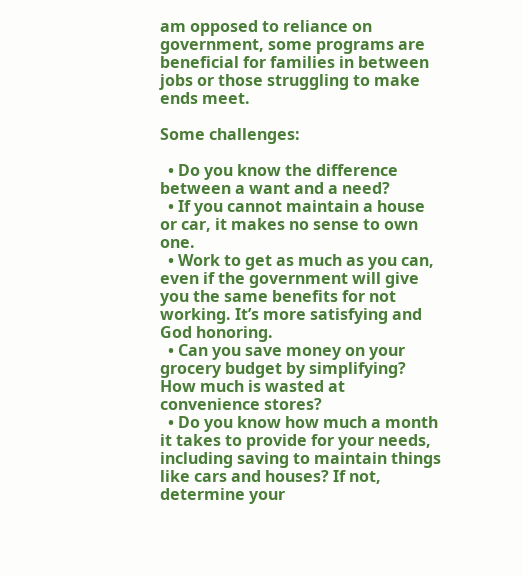am opposed to reliance on government, some programs are beneficial for families in between jobs or those struggling to make ends meet.

Some challenges:

  • Do you know the difference between a want and a need?
  • If you cannot maintain a house or car, it makes no sense to own one.
  • Work to get as much as you can, even if the government will give you the same benefits for not working. It’s more satisfying and God honoring.
  • Can you save money on your grocery budget by simplifying? How much is wasted at convenience stores?
  • Do you know how much a month it takes to provide for your needs, including saving to maintain things like cars and houses? If not, determine your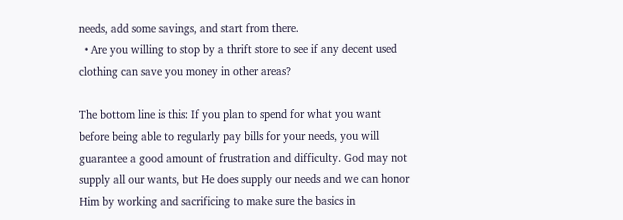needs, add some savings, and start from there.
  • Are you willing to stop by a thrift store to see if any decent used clothing can save you money in other areas?

The bottom line is this: If you plan to spend for what you want before being able to regularly pay bills for your needs, you will guarantee a good amount of frustration and difficulty. God may not supply all our wants, but He does supply our needs and we can honor Him by working and sacrificing to make sure the basics in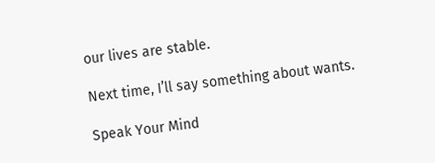our lives are stable.

Next time, I’ll say something about wants.

Speak Your Mind